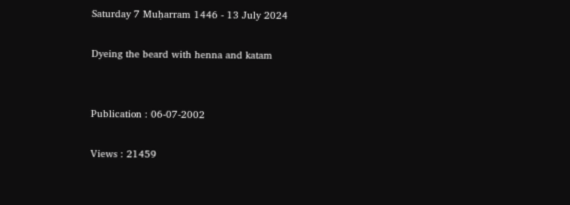Saturday 7 Muḥarram 1446 - 13 July 2024

Dyeing the beard with henna and katam


Publication : 06-07-2002

Views : 21459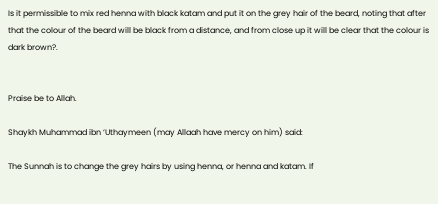Is it permissible to mix red henna with black katam and put it on the grey hair of the beard, noting that after that the colour of the beard will be black from a distance, and from close up it will be clear that the colour is dark brown?.


Praise be to Allah.

Shaykh Muhammad ibn ‘Uthaymeen (may Allaah have mercy on him) said:

The Sunnah is to change the grey hairs by using henna, or henna and katam. If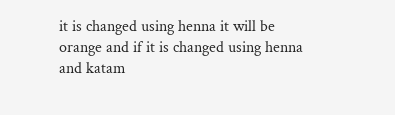it is changed using henna it will be orange and if it is changed using henna and katam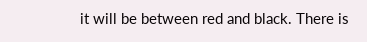it will be between red and black. There is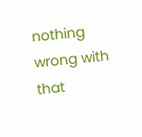nothing wrong with that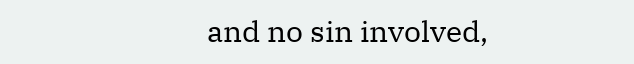and no sin involved,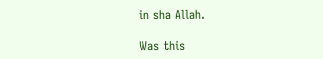in sha Allah.

Was this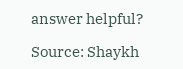answer helpful?

Source: Shaykh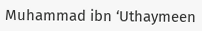Muhammad ibn ‘Uthaymeen